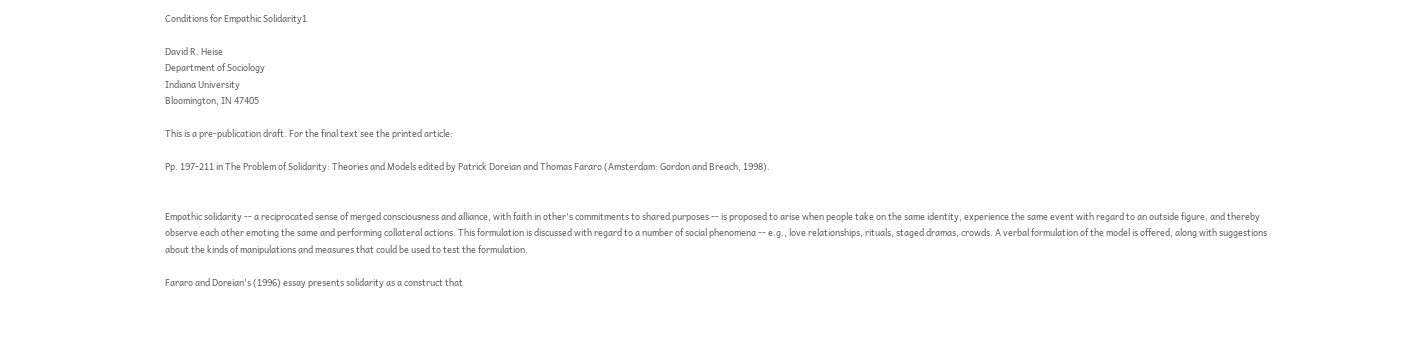Conditions for Empathic Solidarity1

David R. Heise
Department of Sociology
Indiana University
Bloomington, IN 47405

This is a pre-publication draft. For the final text see the printed article:

Pp. 197-211 in The Problem of Solidarity: Theories and Models edited by Patrick Doreian and Thomas Fararo (Amsterdam: Gordon and Breach, 1998).


Empathic solidarity -- a reciprocated sense of merged consciousness and alliance, with faith in other's commitments to shared purposes -- is proposed to arise when people take on the same identity, experience the same event with regard to an outside figure, and thereby observe each other emoting the same and performing collateral actions. This formulation is discussed with regard to a number of social phenomena -- e.g., love relationships, rituals, staged dramas, crowds. A verbal formulation of the model is offered, along with suggestions about the kinds of manipulations and measures that could be used to test the formulation.

Fararo and Doreian's (1996) essay presents solidarity as a construct that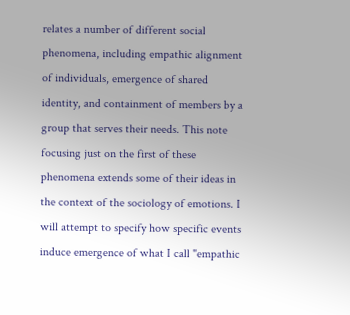relates a number of different social phenomena, including empathic alignment of individuals, emergence of shared identity, and containment of members by a group that serves their needs. This note focusing just on the first of these phenomena extends some of their ideas in the context of the sociology of emotions. I will attempt to specify how specific events induce emergence of what I call "empathic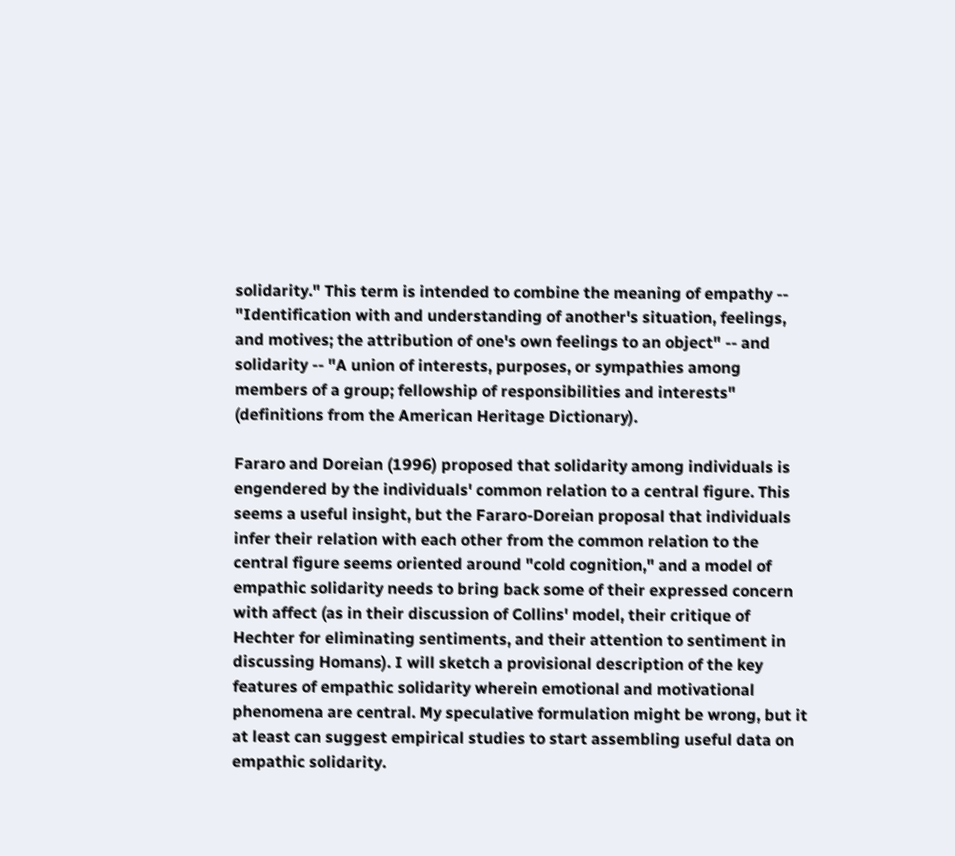solidarity." This term is intended to combine the meaning of empathy -- "Identification with and understanding of another's situation, feelings, and motives; the attribution of one's own feelings to an object" -- and solidarity -- "A union of interests, purposes, or sympathies among members of a group; fellowship of responsibilities and interests" (definitions from the American Heritage Dictionary).

Fararo and Doreian (1996) proposed that solidarity among individuals is engendered by the individuals' common relation to a central figure. This seems a useful insight, but the Fararo-Doreian proposal that individuals infer their relation with each other from the common relation to the central figure seems oriented around "cold cognition," and a model of empathic solidarity needs to bring back some of their expressed concern with affect (as in their discussion of Collins' model, their critique of Hechter for eliminating sentiments, and their attention to sentiment in discussing Homans). I will sketch a provisional description of the key features of empathic solidarity wherein emotional and motivational phenomena are central. My speculative formulation might be wrong, but it at least can suggest empirical studies to start assembling useful data on empathic solidarity.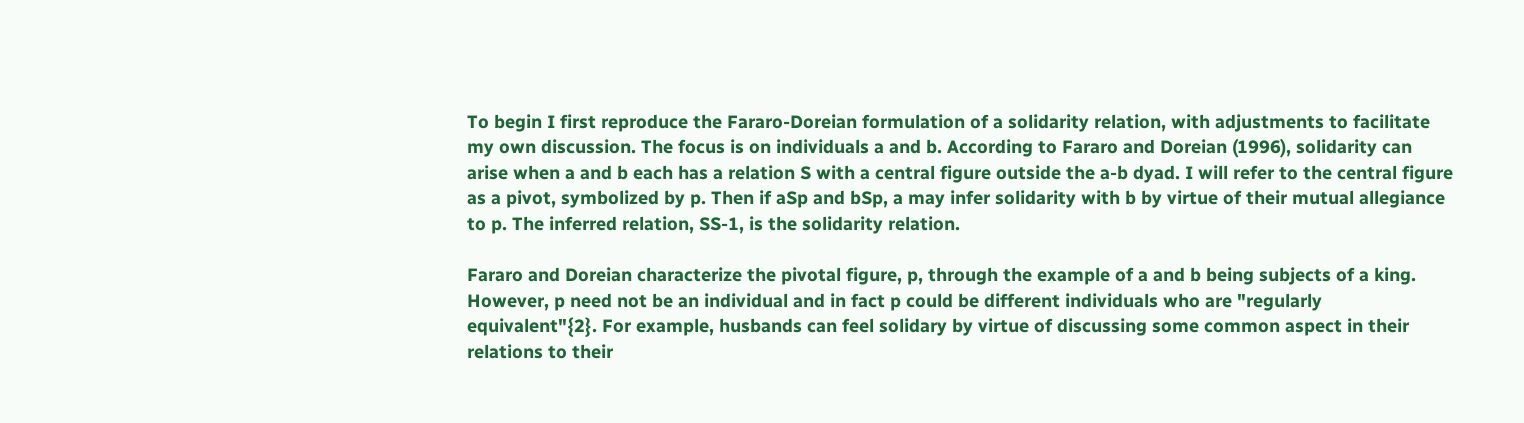To begin I first reproduce the Fararo-Doreian formulation of a solidarity relation, with adjustments to facilitate my own discussion. The focus is on individuals a and b. According to Fararo and Doreian (1996), solidarity can arise when a and b each has a relation S with a central figure outside the a-b dyad. I will refer to the central figure as a pivot, symbolized by p. Then if aSp and bSp, a may infer solidarity with b by virtue of their mutual allegiance to p. The inferred relation, SS-1, is the solidarity relation.

Fararo and Doreian characterize the pivotal figure, p, through the example of a and b being subjects of a king. However, p need not be an individual and in fact p could be different individuals who are "regularly equivalent"{2}. For example, husbands can feel solidary by virtue of discussing some common aspect in their relations to their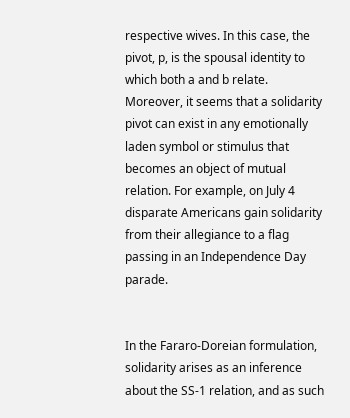respective wives. In this case, the pivot, p, is the spousal identity to which both a and b relate. Moreover, it seems that a solidarity pivot can exist in any emotionally laden symbol or stimulus that becomes an object of mutual relation. For example, on July 4 disparate Americans gain solidarity from their allegiance to a flag passing in an Independence Day parade.


In the Fararo-Doreian formulation, solidarity arises as an inference about the SS-1 relation, and as such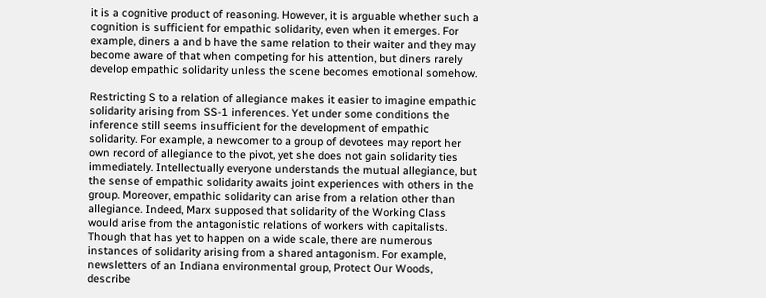it is a cognitive product of reasoning. However, it is arguable whether such a cognition is sufficient for empathic solidarity, even when it emerges. For example, diners a and b have the same relation to their waiter and they may become aware of that when competing for his attention, but diners rarely develop empathic solidarity unless the scene becomes emotional somehow.

Restricting S to a relation of allegiance makes it easier to imagine empathic solidarity arising from SS-1 inferences. Yet under some conditions the inference still seems insufficient for the development of empathic solidarity. For example, a newcomer to a group of devotees may report her own record of allegiance to the pivot, yet she does not gain solidarity ties immediately. Intellectually everyone understands the mutual allegiance, but the sense of empathic solidarity awaits joint experiences with others in the group. Moreover, empathic solidarity can arise from a relation other than allegiance. Indeed, Marx supposed that solidarity of the Working Class would arise from the antagonistic relations of workers with capitalists. Though that has yet to happen on a wide scale, there are numerous instances of solidarity arising from a shared antagonism. For example, newsletters of an Indiana environmental group, Protect Our Woods, describe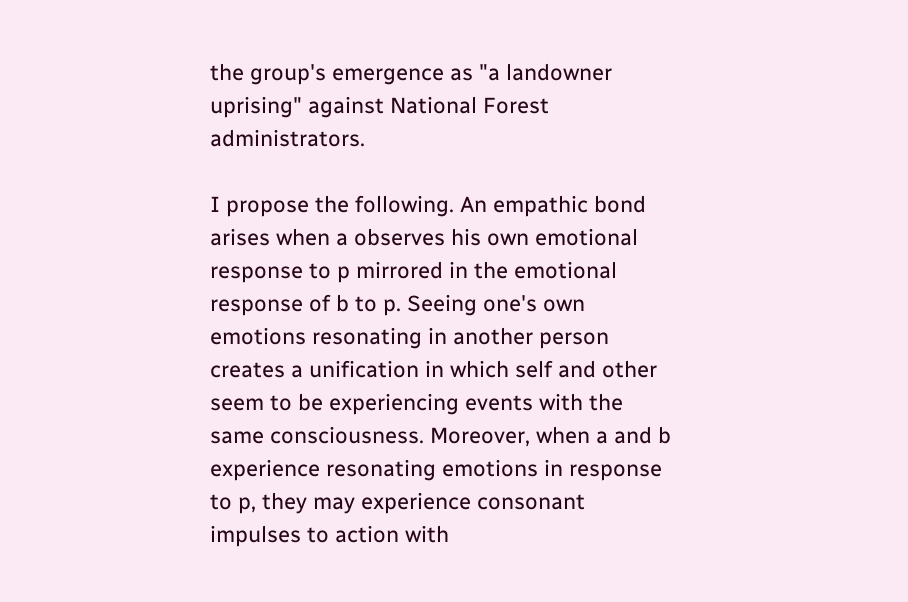the group's emergence as "a landowner uprising" against National Forest administrators.

I propose the following. An empathic bond arises when a observes his own emotional response to p mirrored in the emotional response of b to p. Seeing one's own emotions resonating in another person creates a unification in which self and other seem to be experiencing events with the same consciousness. Moreover, when a and b experience resonating emotions in response to p, they may experience consonant impulses to action with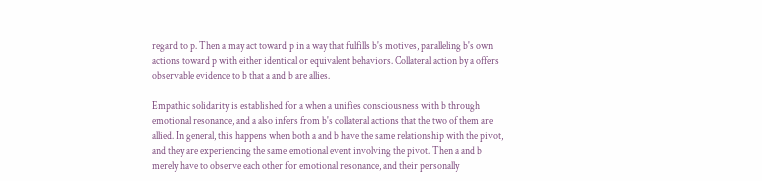regard to p. Then a may act toward p in a way that fulfills b's motives, paralleling b's own actions toward p with either identical or equivalent behaviors. Collateral action by a offers observable evidence to b that a and b are allies.

Empathic solidarity is established for a when a unifies consciousness with b through emotional resonance, and a also infers from b's collateral actions that the two of them are allied. In general, this happens when both a and b have the same relationship with the pivot, and they are experiencing the same emotional event involving the pivot. Then a and b merely have to observe each other for emotional resonance, and their personally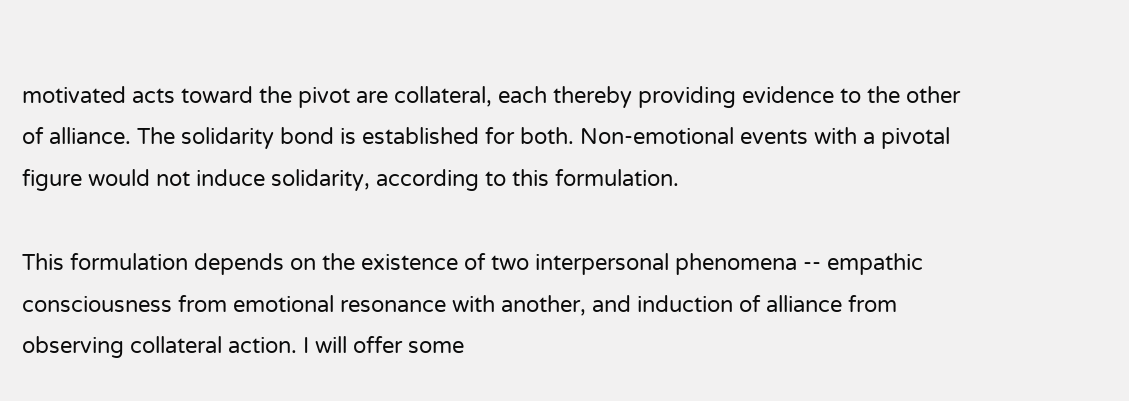motivated acts toward the pivot are collateral, each thereby providing evidence to the other of alliance. The solidarity bond is established for both. Non-emotional events with a pivotal figure would not induce solidarity, according to this formulation.

This formulation depends on the existence of two interpersonal phenomena -- empathic consciousness from emotional resonance with another, and induction of alliance from observing collateral action. I will offer some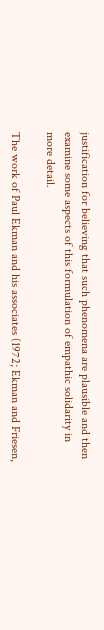justification for believing that such phenomena are plausible and then examine some aspects of this formulation of empathic solidarity in more detail.

The work of Paul Ekman and his associates (1972; Ekman and Friesen,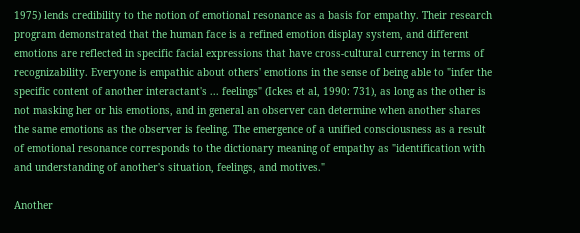1975) lends credibility to the notion of emotional resonance as a basis for empathy. Their research program demonstrated that the human face is a refined emotion display system, and different emotions are reflected in specific facial expressions that have cross-cultural currency in terms of recognizability. Everyone is empathic about others' emotions in the sense of being able to "infer the specific content of another interactant's ... feelings" (Ickes et al, 1990: 731), as long as the other is not masking her or his emotions, and in general an observer can determine when another shares the same emotions as the observer is feeling. The emergence of a unified consciousness as a result of emotional resonance corresponds to the dictionary meaning of empathy as "identification with and understanding of another's situation, feelings, and motives."

Another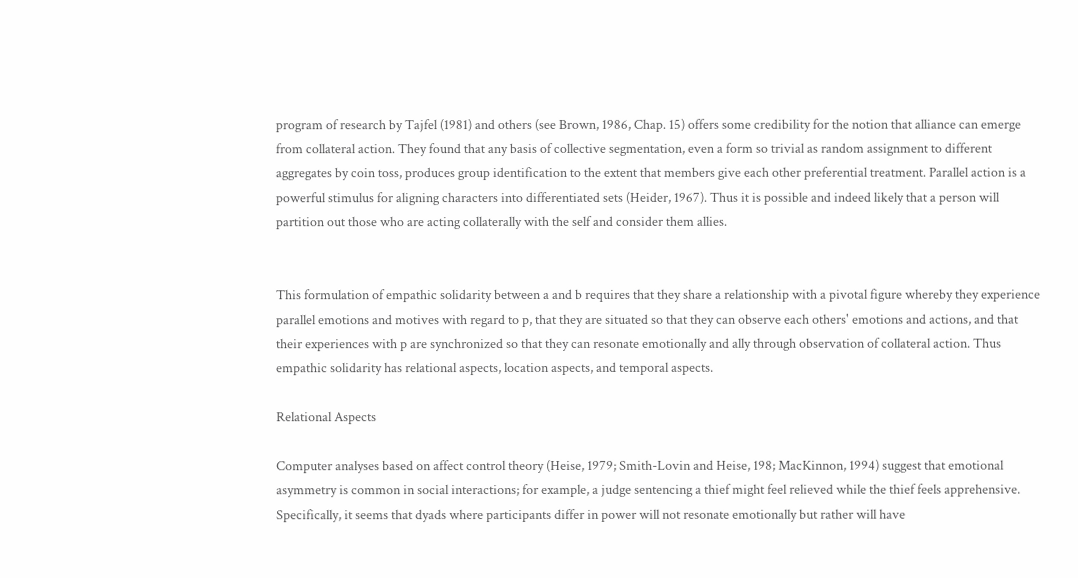program of research by Tajfel (1981) and others (see Brown, 1986, Chap. 15) offers some credibility for the notion that alliance can emerge from collateral action. They found that any basis of collective segmentation, even a form so trivial as random assignment to different aggregates by coin toss, produces group identification to the extent that members give each other preferential treatment. Parallel action is a powerful stimulus for aligning characters into differentiated sets (Heider, 1967). Thus it is possible and indeed likely that a person will partition out those who are acting collaterally with the self and consider them allies.


This formulation of empathic solidarity between a and b requires that they share a relationship with a pivotal figure whereby they experience parallel emotions and motives with regard to p, that they are situated so that they can observe each others' emotions and actions, and that their experiences with p are synchronized so that they can resonate emotionally and ally through observation of collateral action. Thus empathic solidarity has relational aspects, location aspects, and temporal aspects.

Relational Aspects

Computer analyses based on affect control theory (Heise, 1979; Smith-Lovin and Heise, 198; MacKinnon, 1994) suggest that emotional asymmetry is common in social interactions; for example, a judge sentencing a thief might feel relieved while the thief feels apprehensive. Specifically, it seems that dyads where participants differ in power will not resonate emotionally but rather will have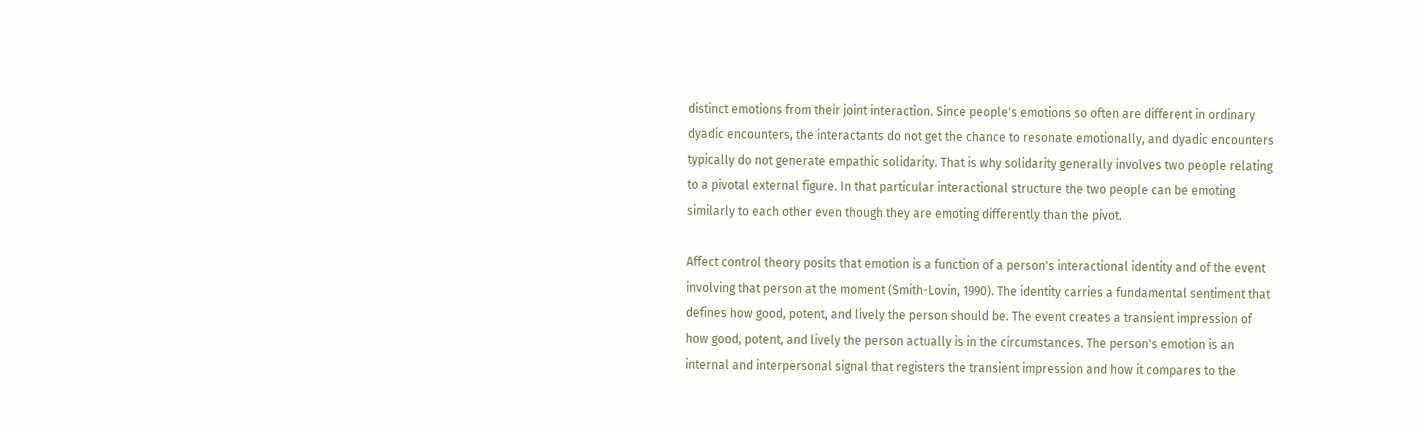distinct emotions from their joint interaction. Since people's emotions so often are different in ordinary dyadic encounters, the interactants do not get the chance to resonate emotionally, and dyadic encounters typically do not generate empathic solidarity. That is why solidarity generally involves two people relating to a pivotal external figure. In that particular interactional structure the two people can be emoting similarly to each other even though they are emoting differently than the pivot.

Affect control theory posits that emotion is a function of a person's interactional identity and of the event involving that person at the moment (Smith-Lovin, 1990). The identity carries a fundamental sentiment that defines how good, potent, and lively the person should be. The event creates a transient impression of how good, potent, and lively the person actually is in the circumstances. The person's emotion is an internal and interpersonal signal that registers the transient impression and how it compares to the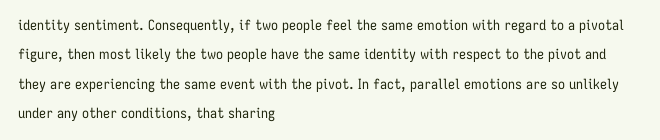identity sentiment. Consequently, if two people feel the same emotion with regard to a pivotal figure, then most likely the two people have the same identity with respect to the pivot and they are experiencing the same event with the pivot. In fact, parallel emotions are so unlikely under any other conditions, that sharing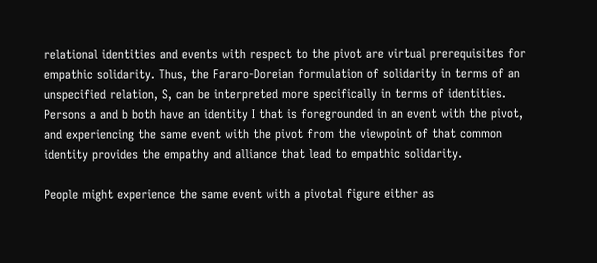relational identities and events with respect to the pivot are virtual prerequisites for empathic solidarity. Thus, the Fararo-Doreian formulation of solidarity in terms of an unspecified relation, S, can be interpreted more specifically in terms of identities. Persons a and b both have an identity I that is foregrounded in an event with the pivot, and experiencing the same event with the pivot from the viewpoint of that common identity provides the empathy and alliance that lead to empathic solidarity.

People might experience the same event with a pivotal figure either as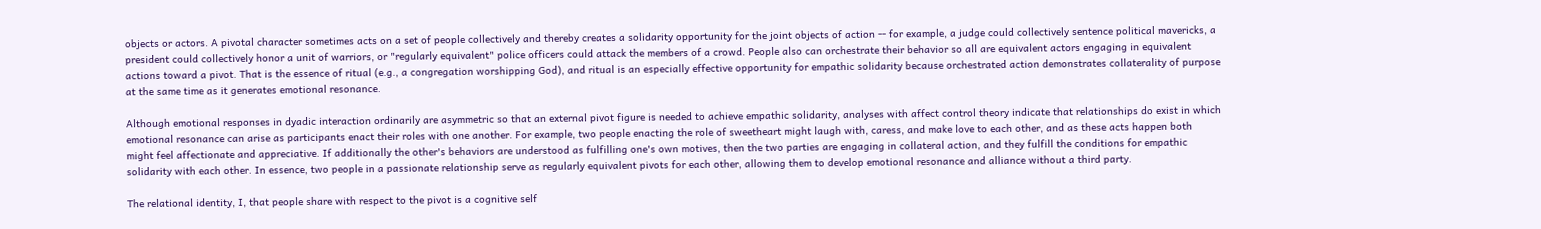objects or actors. A pivotal character sometimes acts on a set of people collectively and thereby creates a solidarity opportunity for the joint objects of action -- for example, a judge could collectively sentence political mavericks, a president could collectively honor a unit of warriors, or "regularly equivalent" police officers could attack the members of a crowd. People also can orchestrate their behavior so all are equivalent actors engaging in equivalent actions toward a pivot. That is the essence of ritual (e.g., a congregation worshipping God), and ritual is an especially effective opportunity for empathic solidarity because orchestrated action demonstrates collaterality of purpose at the same time as it generates emotional resonance.

Although emotional responses in dyadic interaction ordinarily are asymmetric so that an external pivot figure is needed to achieve empathic solidarity, analyses with affect control theory indicate that relationships do exist in which emotional resonance can arise as participants enact their roles with one another. For example, two people enacting the role of sweetheart might laugh with, caress, and make love to each other, and as these acts happen both might feel affectionate and appreciative. If additionally the other's behaviors are understood as fulfilling one's own motives, then the two parties are engaging in collateral action, and they fulfill the conditions for empathic solidarity with each other. In essence, two people in a passionate relationship serve as regularly equivalent pivots for each other, allowing them to develop emotional resonance and alliance without a third party.

The relational identity, I, that people share with respect to the pivot is a cognitive self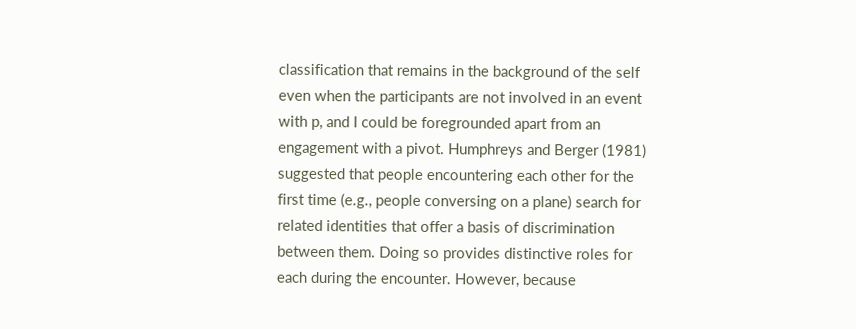classification that remains in the background of the self even when the participants are not involved in an event with p, and I could be foregrounded apart from an engagement with a pivot. Humphreys and Berger (1981) suggested that people encountering each other for the first time (e.g., people conversing on a plane) search for related identities that offer a basis of discrimination between them. Doing so provides distinctive roles for each during the encounter. However, because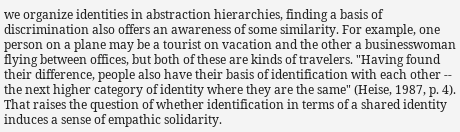we organize identities in abstraction hierarchies, finding a basis of discrimination also offers an awareness of some similarity. For example, one person on a plane may be a tourist on vacation and the other a businesswoman flying between offices, but both of these are kinds of travelers. "Having found their difference, people also have their basis of identification with each other -- the next higher category of identity where they are the same" (Heise, 1987, p. 4). That raises the question of whether identification in terms of a shared identity induces a sense of empathic solidarity.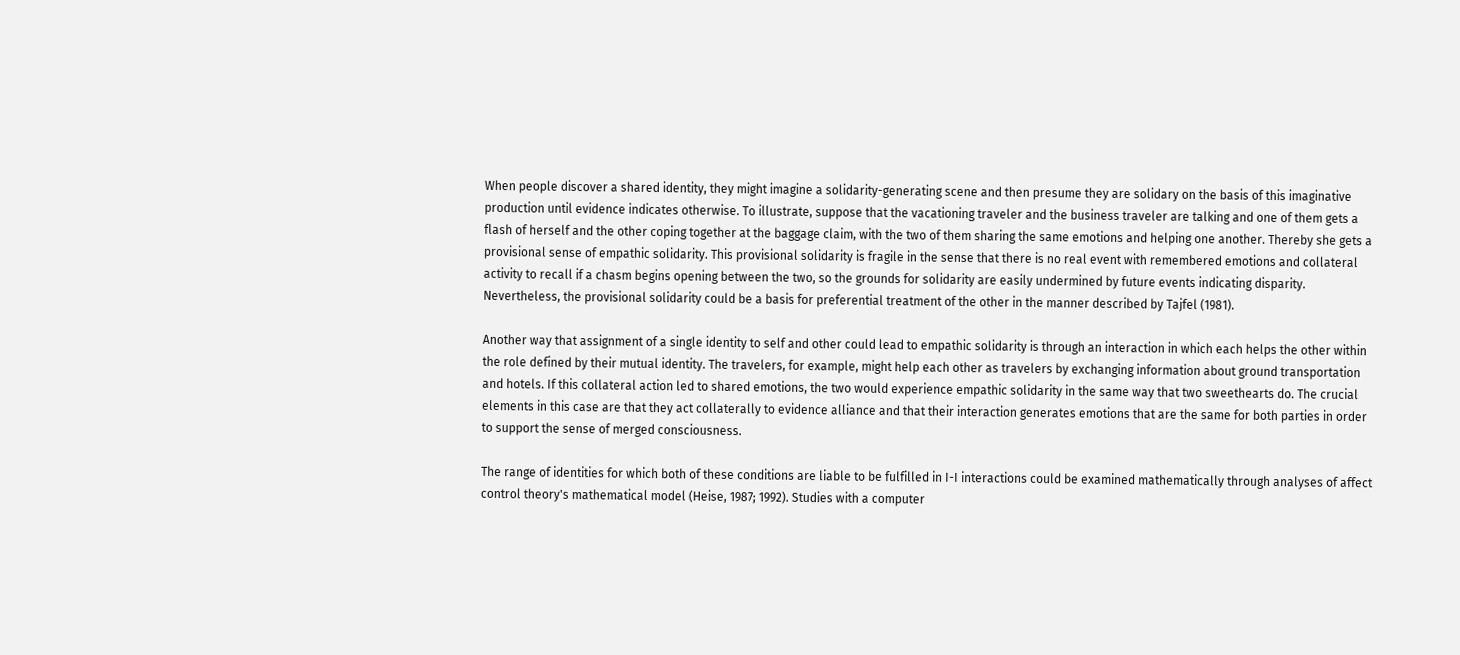When people discover a shared identity, they might imagine a solidarity-generating scene and then presume they are solidary on the basis of this imaginative production until evidence indicates otherwise. To illustrate, suppose that the vacationing traveler and the business traveler are talking and one of them gets a flash of herself and the other coping together at the baggage claim, with the two of them sharing the same emotions and helping one another. Thereby she gets a provisional sense of empathic solidarity. This provisional solidarity is fragile in the sense that there is no real event with remembered emotions and collateral activity to recall if a chasm begins opening between the two, so the grounds for solidarity are easily undermined by future events indicating disparity. Nevertheless, the provisional solidarity could be a basis for preferential treatment of the other in the manner described by Tajfel (1981).

Another way that assignment of a single identity to self and other could lead to empathic solidarity is through an interaction in which each helps the other within the role defined by their mutual identity. The travelers, for example, might help each other as travelers by exchanging information about ground transportation and hotels. If this collateral action led to shared emotions, the two would experience empathic solidarity in the same way that two sweethearts do. The crucial elements in this case are that they act collaterally to evidence alliance and that their interaction generates emotions that are the same for both parties in order to support the sense of merged consciousness.

The range of identities for which both of these conditions are liable to be fulfilled in I-I interactions could be examined mathematically through analyses of affect control theory's mathematical model (Heise, 1987; 1992). Studies with a computer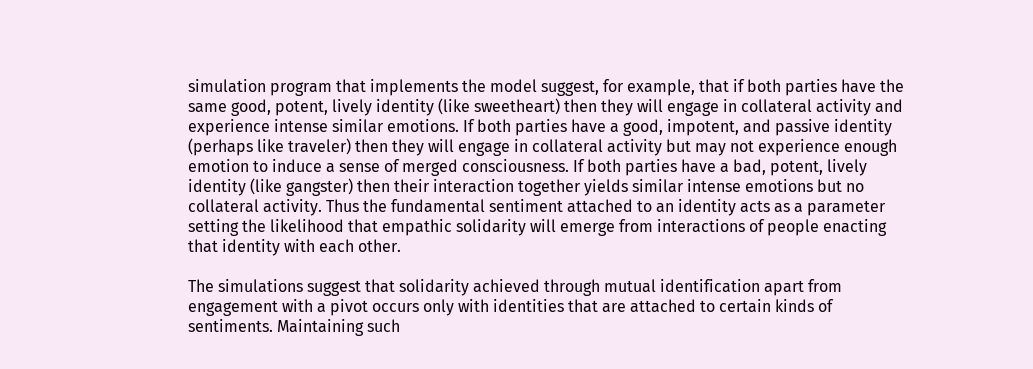simulation program that implements the model suggest, for example, that if both parties have the same good, potent, lively identity (like sweetheart) then they will engage in collateral activity and experience intense similar emotions. If both parties have a good, impotent, and passive identity (perhaps like traveler) then they will engage in collateral activity but may not experience enough emotion to induce a sense of merged consciousness. If both parties have a bad, potent, lively identity (like gangster) then their interaction together yields similar intense emotions but no collateral activity. Thus the fundamental sentiment attached to an identity acts as a parameter setting the likelihood that empathic solidarity will emerge from interactions of people enacting that identity with each other.

The simulations suggest that solidarity achieved through mutual identification apart from engagement with a pivot occurs only with identities that are attached to certain kinds of sentiments. Maintaining such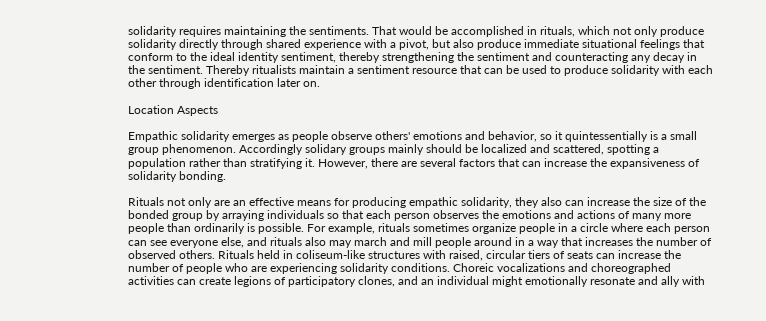solidarity requires maintaining the sentiments. That would be accomplished in rituals, which not only produce solidarity directly through shared experience with a pivot, but also produce immediate situational feelings that conform to the ideal identity sentiment, thereby strengthening the sentiment and counteracting any decay in the sentiment. Thereby ritualists maintain a sentiment resource that can be used to produce solidarity with each other through identification later on.

Location Aspects

Empathic solidarity emerges as people observe others' emotions and behavior, so it quintessentially is a small group phenomenon. Accordingly solidary groups mainly should be localized and scattered, spotting a population rather than stratifying it. However, there are several factors that can increase the expansiveness of solidarity bonding.

Rituals not only are an effective means for producing empathic solidarity, they also can increase the size of the bonded group by arraying individuals so that each person observes the emotions and actions of many more people than ordinarily is possible. For example, rituals sometimes organize people in a circle where each person can see everyone else, and rituals also may march and mill people around in a way that increases the number of observed others. Rituals held in coliseum-like structures with raised, circular tiers of seats can increase the number of people who are experiencing solidarity conditions. Choreic vocalizations and choreographed activities can create legions of participatory clones, and an individual might emotionally resonate and ally with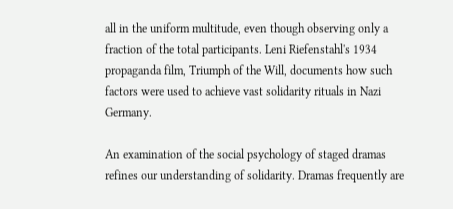all in the uniform multitude, even though observing only a fraction of the total participants. Leni Riefenstahl's 1934 propaganda film, Triumph of the Will, documents how such factors were used to achieve vast solidarity rituals in Nazi Germany.

An examination of the social psychology of staged dramas refines our understanding of solidarity. Dramas frequently are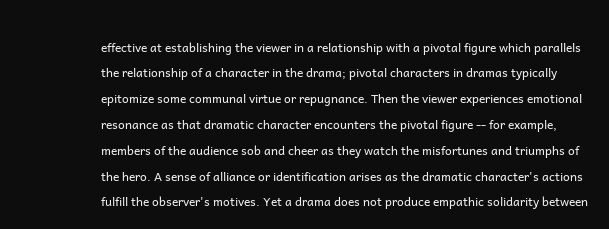effective at establishing the viewer in a relationship with a pivotal figure which parallels the relationship of a character in the drama; pivotal characters in dramas typically epitomize some communal virtue or repugnance. Then the viewer experiences emotional resonance as that dramatic character encounters the pivotal figure -- for example, members of the audience sob and cheer as they watch the misfortunes and triumphs of the hero. A sense of alliance or identification arises as the dramatic character's actions fulfill the observer's motives. Yet a drama does not produce empathic solidarity between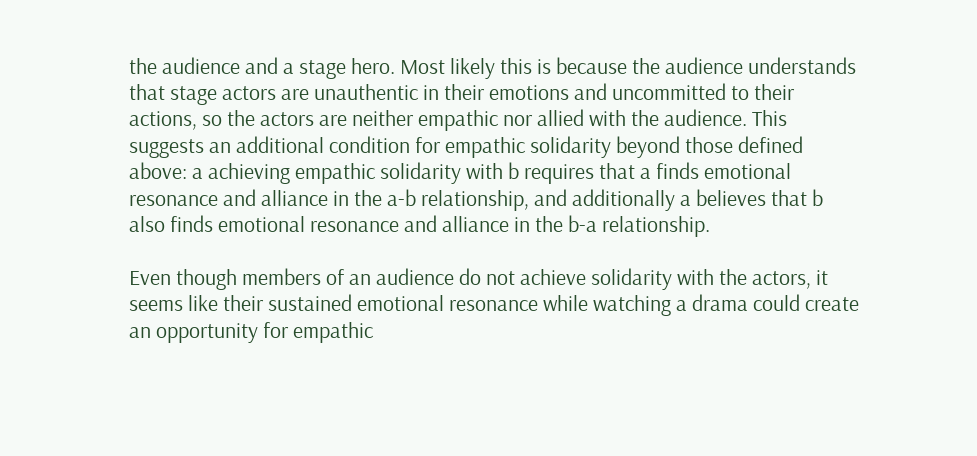the audience and a stage hero. Most likely this is because the audience understands that stage actors are unauthentic in their emotions and uncommitted to their actions, so the actors are neither empathic nor allied with the audience. This suggests an additional condition for empathic solidarity beyond those defined above: a achieving empathic solidarity with b requires that a finds emotional resonance and alliance in the a-b relationship, and additionally a believes that b also finds emotional resonance and alliance in the b-a relationship.

Even though members of an audience do not achieve solidarity with the actors, it seems like their sustained emotional resonance while watching a drama could create an opportunity for empathic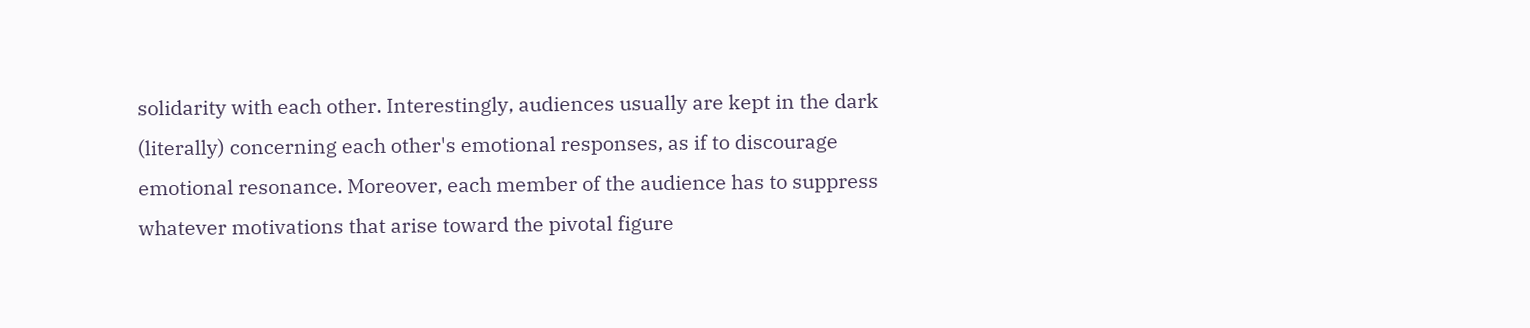solidarity with each other. Interestingly, audiences usually are kept in the dark (literally) concerning each other's emotional responses, as if to discourage emotional resonance. Moreover, each member of the audience has to suppress whatever motivations that arise toward the pivotal figure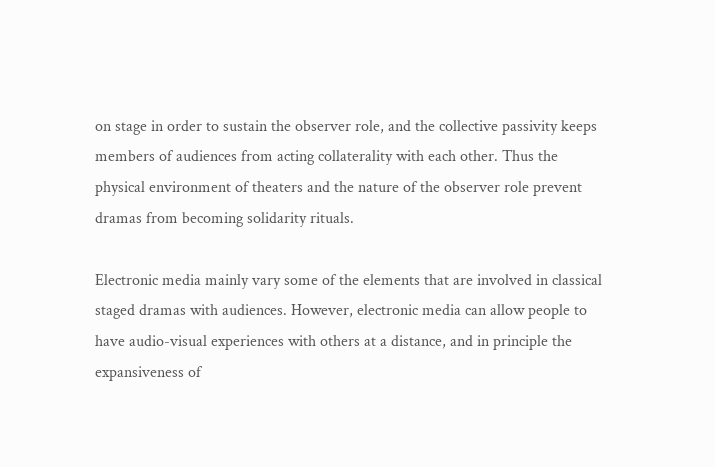on stage in order to sustain the observer role, and the collective passivity keeps members of audiences from acting collaterality with each other. Thus the physical environment of theaters and the nature of the observer role prevent dramas from becoming solidarity rituals.

Electronic media mainly vary some of the elements that are involved in classical staged dramas with audiences. However, electronic media can allow people to have audio-visual experiences with others at a distance, and in principle the expansiveness of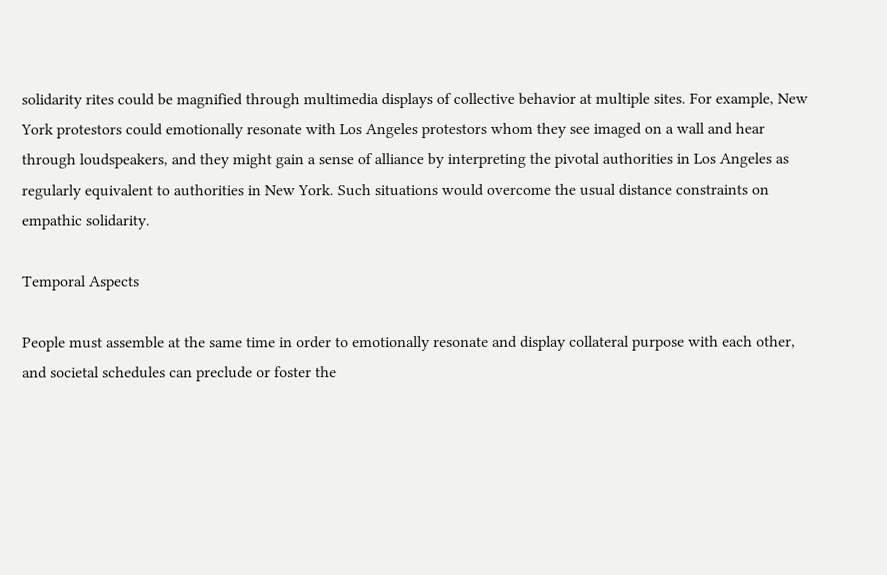solidarity rites could be magnified through multimedia displays of collective behavior at multiple sites. For example, New York protestors could emotionally resonate with Los Angeles protestors whom they see imaged on a wall and hear through loudspeakers, and they might gain a sense of alliance by interpreting the pivotal authorities in Los Angeles as regularly equivalent to authorities in New York. Such situations would overcome the usual distance constraints on empathic solidarity.

Temporal Aspects

People must assemble at the same time in order to emotionally resonate and display collateral purpose with each other, and societal schedules can preclude or foster the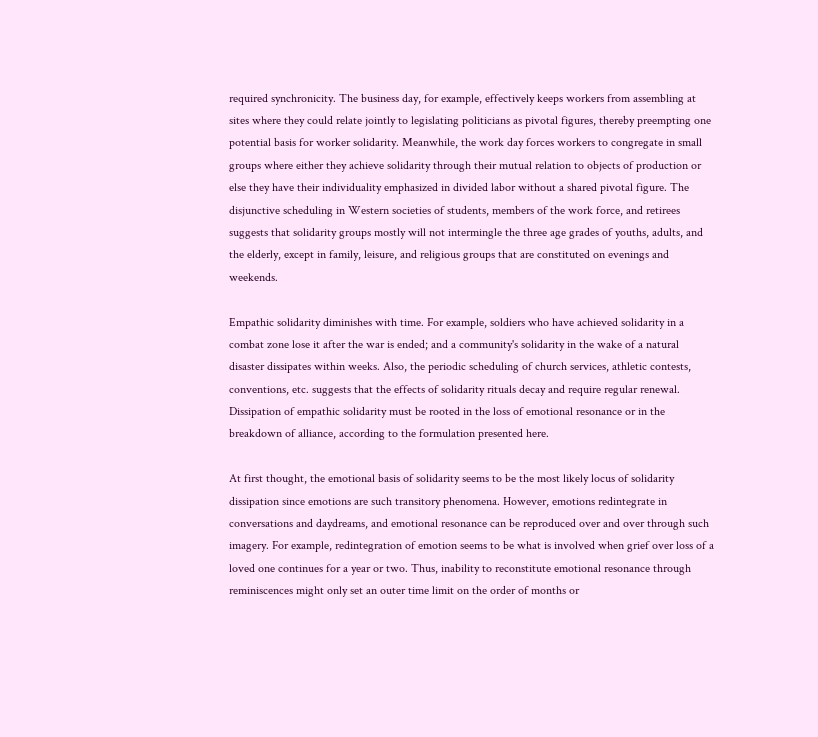required synchronicity. The business day, for example, effectively keeps workers from assembling at sites where they could relate jointly to legislating politicians as pivotal figures, thereby preempting one potential basis for worker solidarity. Meanwhile, the work day forces workers to congregate in small groups where either they achieve solidarity through their mutual relation to objects of production or else they have their individuality emphasized in divided labor without a shared pivotal figure. The disjunctive scheduling in Western societies of students, members of the work force, and retirees suggests that solidarity groups mostly will not intermingle the three age grades of youths, adults, and the elderly, except in family, leisure, and religious groups that are constituted on evenings and weekends.

Empathic solidarity diminishes with time. For example, soldiers who have achieved solidarity in a combat zone lose it after the war is ended; and a community's solidarity in the wake of a natural disaster dissipates within weeks. Also, the periodic scheduling of church services, athletic contests, conventions, etc. suggests that the effects of solidarity rituals decay and require regular renewal. Dissipation of empathic solidarity must be rooted in the loss of emotional resonance or in the breakdown of alliance, according to the formulation presented here.

At first thought, the emotional basis of solidarity seems to be the most likely locus of solidarity dissipation since emotions are such transitory phenomena. However, emotions redintegrate in conversations and daydreams, and emotional resonance can be reproduced over and over through such imagery. For example, redintegration of emotion seems to be what is involved when grief over loss of a loved one continues for a year or two. Thus, inability to reconstitute emotional resonance through reminiscences might only set an outer time limit on the order of months or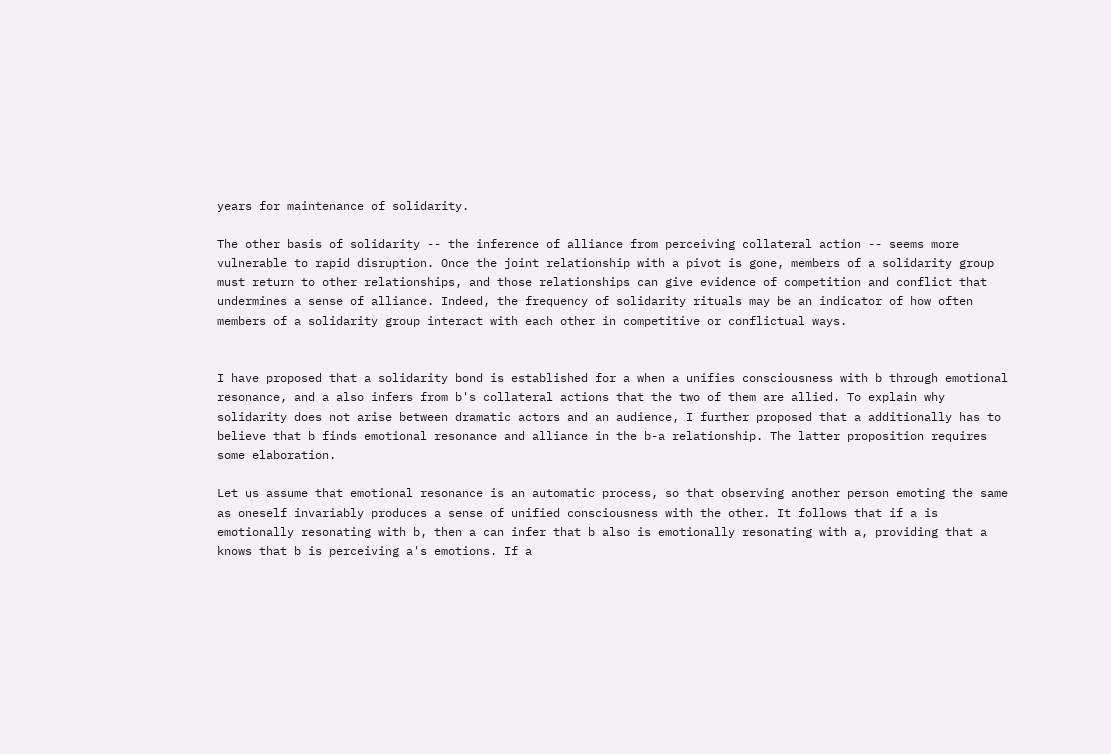years for maintenance of solidarity.

The other basis of solidarity -- the inference of alliance from perceiving collateral action -- seems more vulnerable to rapid disruption. Once the joint relationship with a pivot is gone, members of a solidarity group must return to other relationships, and those relationships can give evidence of competition and conflict that undermines a sense of alliance. Indeed, the frequency of solidarity rituals may be an indicator of how often members of a solidarity group interact with each other in competitive or conflictual ways.


I have proposed that a solidarity bond is established for a when a unifies consciousness with b through emotional resonance, and a also infers from b's collateral actions that the two of them are allied. To explain why solidarity does not arise between dramatic actors and an audience, I further proposed that a additionally has to believe that b finds emotional resonance and alliance in the b-a relationship. The latter proposition requires some elaboration.

Let us assume that emotional resonance is an automatic process, so that observing another person emoting the same as oneself invariably produces a sense of unified consciousness with the other. It follows that if a is emotionally resonating with b, then a can infer that b also is emotionally resonating with a, providing that a knows that b is perceiving a's emotions. If a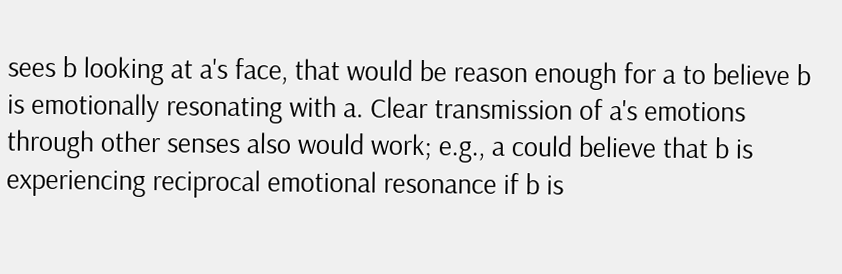sees b looking at a's face, that would be reason enough for a to believe b is emotionally resonating with a. Clear transmission of a's emotions through other senses also would work; e.g., a could believe that b is experiencing reciprocal emotional resonance if b is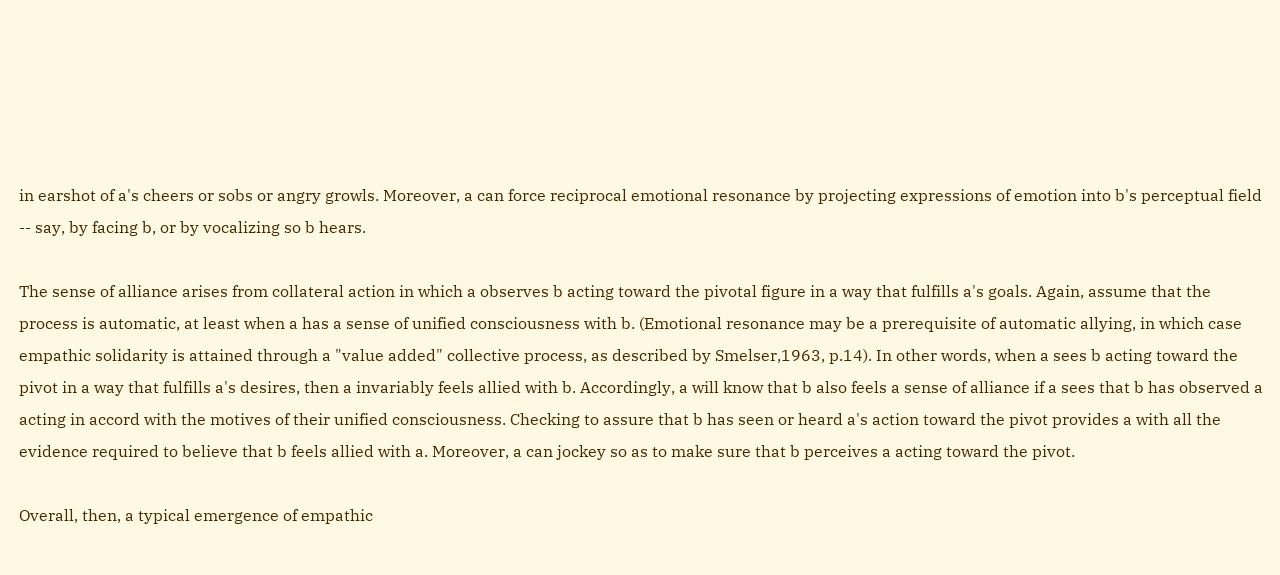in earshot of a's cheers or sobs or angry growls. Moreover, a can force reciprocal emotional resonance by projecting expressions of emotion into b's perceptual field -- say, by facing b, or by vocalizing so b hears.

The sense of alliance arises from collateral action in which a observes b acting toward the pivotal figure in a way that fulfills a's goals. Again, assume that the process is automatic, at least when a has a sense of unified consciousness with b. (Emotional resonance may be a prerequisite of automatic allying, in which case empathic solidarity is attained through a "value added" collective process, as described by Smelser,1963, p.14). In other words, when a sees b acting toward the pivot in a way that fulfills a's desires, then a invariably feels allied with b. Accordingly, a will know that b also feels a sense of alliance if a sees that b has observed a acting in accord with the motives of their unified consciousness. Checking to assure that b has seen or heard a's action toward the pivot provides a with all the evidence required to believe that b feels allied with a. Moreover, a can jockey so as to make sure that b perceives a acting toward the pivot.

Overall, then, a typical emergence of empathic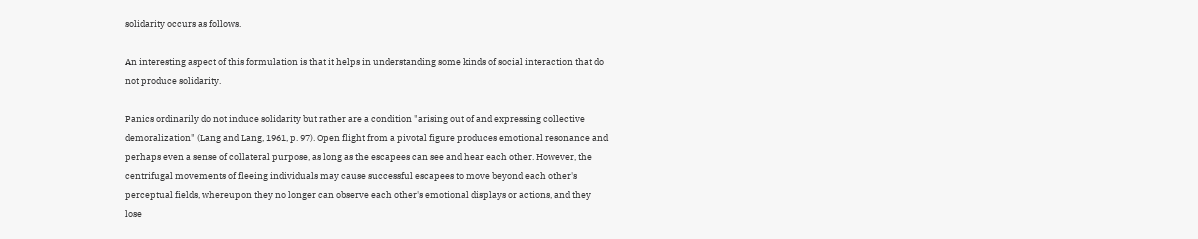solidarity occurs as follows.

An interesting aspect of this formulation is that it helps in understanding some kinds of social interaction that do not produce solidarity.

Panics ordinarily do not induce solidarity but rather are a condition "arising out of and expressing collective demoralization" (Lang and Lang, 1961, p. 97). Open flight from a pivotal figure produces emotional resonance and perhaps even a sense of collateral purpose, as long as the escapees can see and hear each other. However, the centrifugal movements of fleeing individuals may cause successful escapees to move beyond each other's perceptual fields, whereupon they no longer can observe each other's emotional displays or actions, and they lose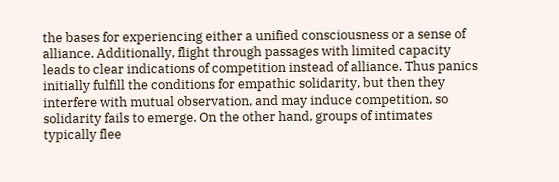the bases for experiencing either a unified consciousness or a sense of alliance. Additionally, flight through passages with limited capacity leads to clear indications of competition instead of alliance. Thus panics initially fulfill the conditions for empathic solidarity, but then they interfere with mutual observation, and may induce competition, so solidarity fails to emerge. On the other hand, groups of intimates typically flee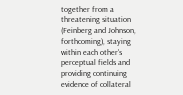together from a threatening situation (Feinberg and Johnson, forthcoming), staying within each other's perceptual fields and providing continuing evidence of collateral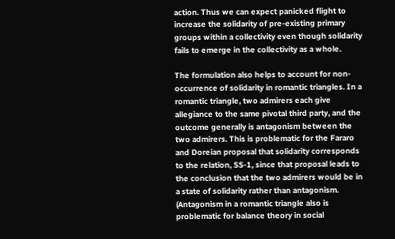action. Thus we can expect panicked flight to increase the solidarity of pre-existing primary groups within a collectivity even though solidarity fails to emerge in the collectivity as a whole.

The formulation also helps to account for non-occurrence of solidarity in romantic triangles. In a romantic triangle, two admirers each give allegiance to the same pivotal third party, and the outcome generally is antagonism between the two admirers. This is problematic for the Fararo and Doreian proposal that solidarity corresponds to the relation, SS-1, since that proposal leads to the conclusion that the two admirers would be in a state of solidarity rather than antagonism. (Antagonism in a romantic triangle also is problematic for balance theory in social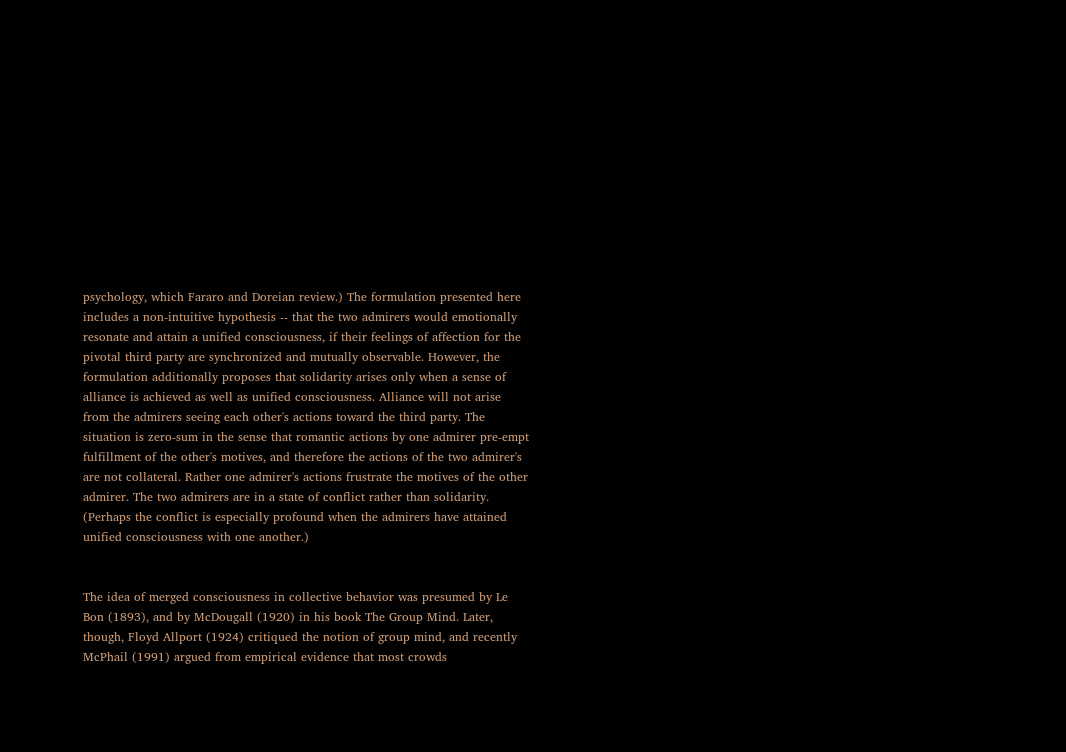psychology, which Fararo and Doreian review.) The formulation presented here includes a non-intuitive hypothesis -- that the two admirers would emotionally resonate and attain a unified consciousness, if their feelings of affection for the pivotal third party are synchronized and mutually observable. However, the formulation additionally proposes that solidarity arises only when a sense of alliance is achieved as well as unified consciousness. Alliance will not arise from the admirers seeing each other's actions toward the third party. The situation is zero-sum in the sense that romantic actions by one admirer pre-empt fulfillment of the other's motives, and therefore the actions of the two admirer's are not collateral. Rather one admirer's actions frustrate the motives of the other admirer. The two admirers are in a state of conflict rather than solidarity. (Perhaps the conflict is especially profound when the admirers have attained unified consciousness with one another.)


The idea of merged consciousness in collective behavior was presumed by Le Bon (1893), and by McDougall (1920) in his book The Group Mind. Later, though, Floyd Allport (1924) critiqued the notion of group mind, and recently McPhail (1991) argued from empirical evidence that most crowds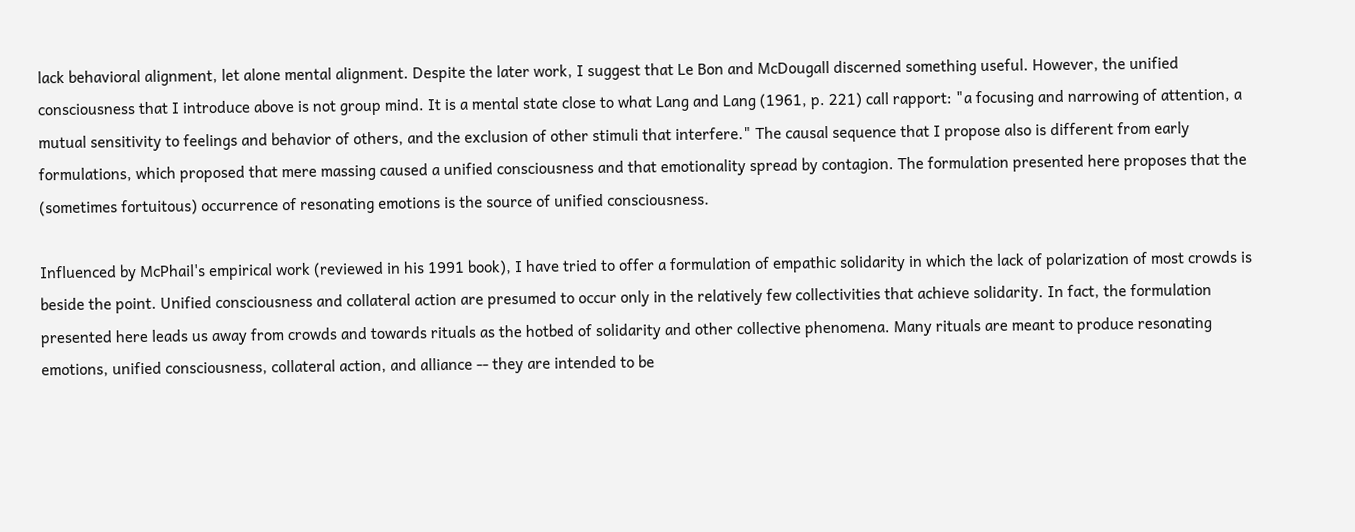lack behavioral alignment, let alone mental alignment. Despite the later work, I suggest that Le Bon and McDougall discerned something useful. However, the unified consciousness that I introduce above is not group mind. It is a mental state close to what Lang and Lang (1961, p. 221) call rapport: "a focusing and narrowing of attention, a mutual sensitivity to feelings and behavior of others, and the exclusion of other stimuli that interfere." The causal sequence that I propose also is different from early formulations, which proposed that mere massing caused a unified consciousness and that emotionality spread by contagion. The formulation presented here proposes that the (sometimes fortuitous) occurrence of resonating emotions is the source of unified consciousness.

Influenced by McPhail's empirical work (reviewed in his 1991 book), I have tried to offer a formulation of empathic solidarity in which the lack of polarization of most crowds is beside the point. Unified consciousness and collateral action are presumed to occur only in the relatively few collectivities that achieve solidarity. In fact, the formulation presented here leads us away from crowds and towards rituals as the hotbed of solidarity and other collective phenomena. Many rituals are meant to produce resonating emotions, unified consciousness, collateral action, and alliance -- they are intended to be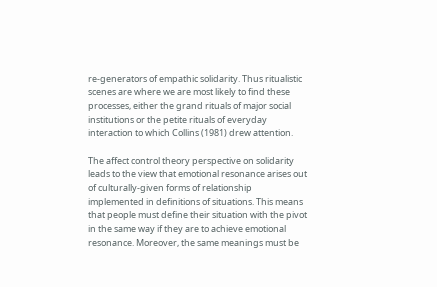re-generators of empathic solidarity. Thus ritualistic scenes are where we are most likely to find these processes, either the grand rituals of major social institutions or the petite rituals of everyday interaction to which Collins (1981) drew attention.

The affect control theory perspective on solidarity leads to the view that emotional resonance arises out of culturally-given forms of relationship implemented in definitions of situations. This means that people must define their situation with the pivot in the same way if they are to achieve emotional resonance. Moreover, the same meanings must be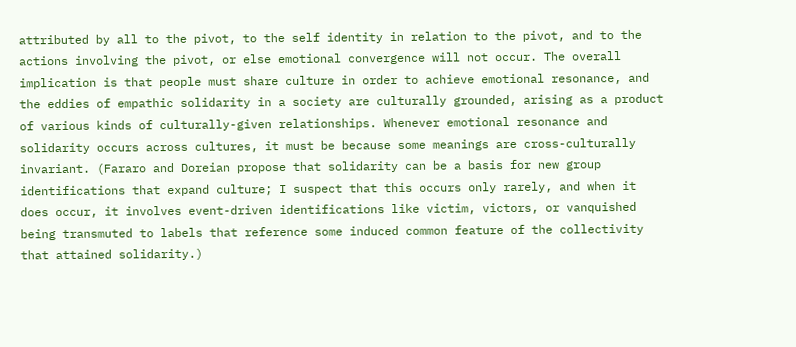attributed by all to the pivot, to the self identity in relation to the pivot, and to the actions involving the pivot, or else emotional convergence will not occur. The overall implication is that people must share culture in order to achieve emotional resonance, and the eddies of empathic solidarity in a society are culturally grounded, arising as a product of various kinds of culturally-given relationships. Whenever emotional resonance and solidarity occurs across cultures, it must be because some meanings are cross-culturally invariant. (Fararo and Doreian propose that solidarity can be a basis for new group identifications that expand culture; I suspect that this occurs only rarely, and when it does occur, it involves event-driven identifications like victim, victors, or vanquished being transmuted to labels that reference some induced common feature of the collectivity that attained solidarity.)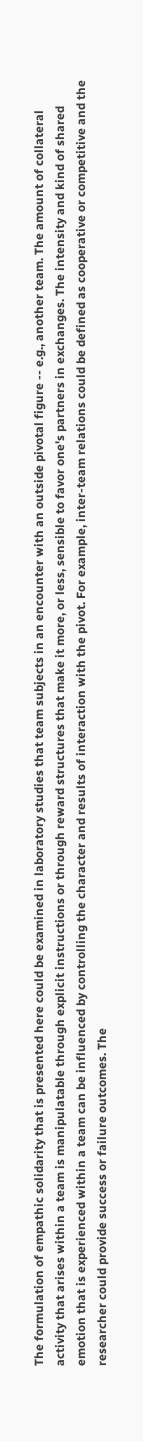The formulation of empathic solidarity that is presented here could be examined in laboratory studies that team subjects in an encounter with an outside pivotal figure -- e.g., another team. The amount of collateral activity that arises within a team is manipulatable through explicit instructions or through reward structures that make it more, or less, sensible to favor one's partners in exchanges. The intensity and kind of shared emotion that is experienced within a team can be influenced by controlling the character and results of interaction with the pivot. For example, inter-team relations could be defined as cooperative or competitive and the researcher could provide success or failure outcomes. The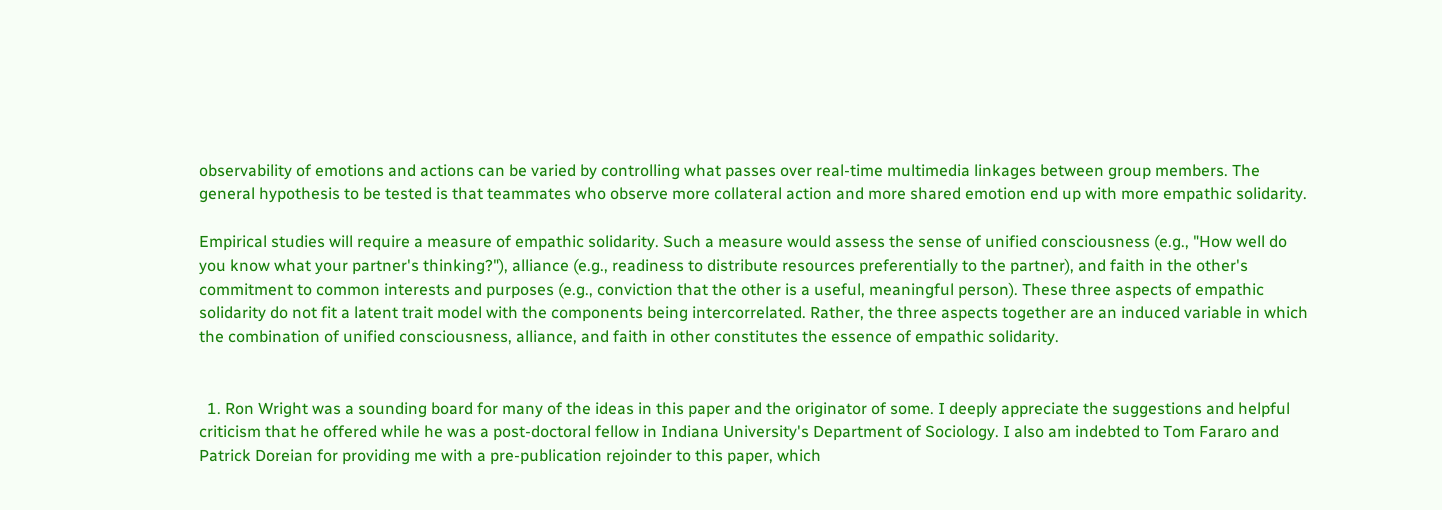observability of emotions and actions can be varied by controlling what passes over real-time multimedia linkages between group members. The general hypothesis to be tested is that teammates who observe more collateral action and more shared emotion end up with more empathic solidarity.

Empirical studies will require a measure of empathic solidarity. Such a measure would assess the sense of unified consciousness (e.g., "How well do you know what your partner's thinking?"), alliance (e.g., readiness to distribute resources preferentially to the partner), and faith in the other's commitment to common interests and purposes (e.g., conviction that the other is a useful, meaningful person). These three aspects of empathic solidarity do not fit a latent trait model with the components being intercorrelated. Rather, the three aspects together are an induced variable in which the combination of unified consciousness, alliance, and faith in other constitutes the essence of empathic solidarity.


  1. Ron Wright was a sounding board for many of the ideas in this paper and the originator of some. I deeply appreciate the suggestions and helpful criticism that he offered while he was a post-doctoral fellow in Indiana University's Department of Sociology. I also am indebted to Tom Fararo and Patrick Doreian for providing me with a pre-publication rejoinder to this paper, which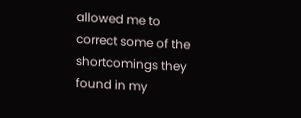allowed me to correct some of the shortcomings they found in my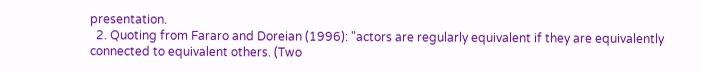presentation.
  2. Quoting from Fararo and Doreian (1996): "actors are regularly equivalent if they are equivalently connected to equivalent others. (Two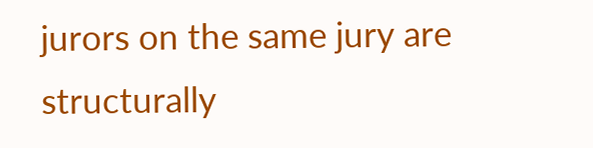jurors on the same jury are structurally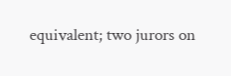equivalent; two jurors on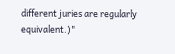different juries are regularly equivalent.)"